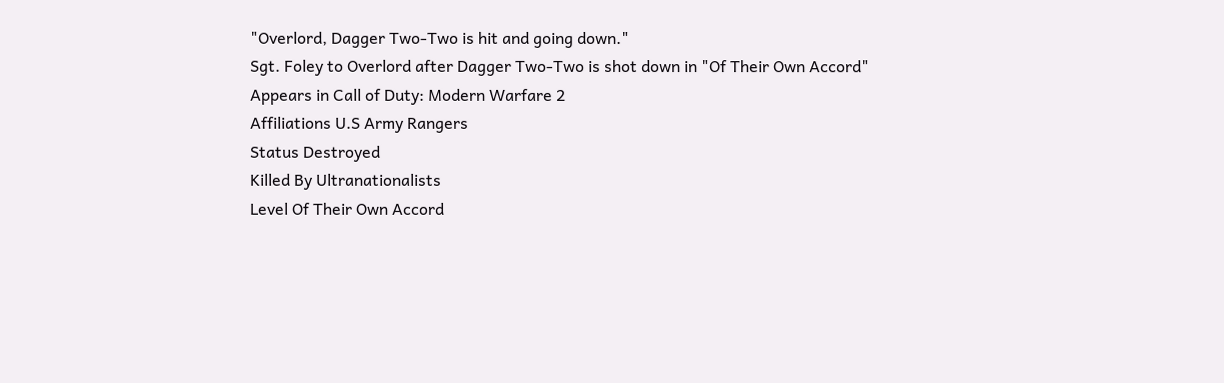"Overlord, Dagger Two-Two is hit and going down."
Sgt. Foley to Overlord after Dagger Two-Two is shot down in "Of Their Own Accord"
Appears in Call of Duty: Modern Warfare 2
Affiliations U.S Army Rangers
Status Destroyed
Killed By Ultranationalists
Level Of Their Own Accord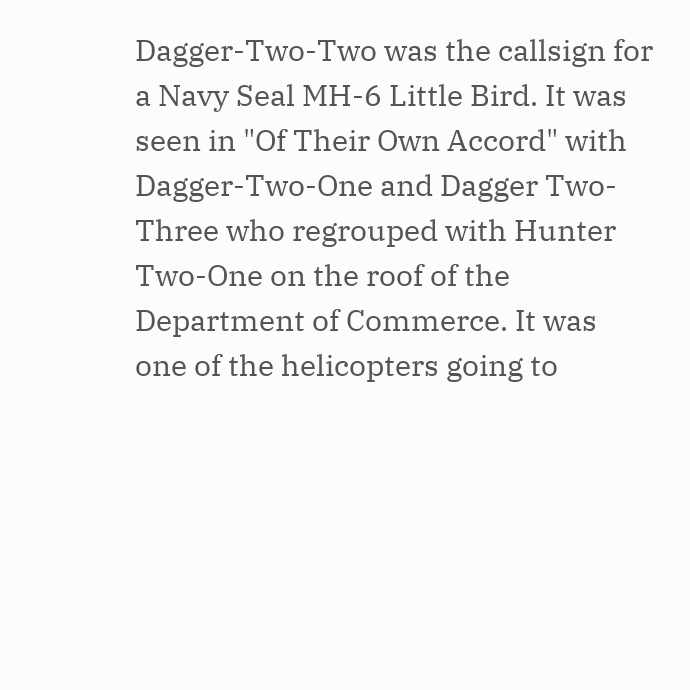Dagger-Two-Two was the callsign for a Navy Seal MH-6 Little Bird. It was seen in "Of Their Own Accord" with Dagger-Two-One and Dagger Two-Three who regrouped with Hunter Two-One on the roof of the Department of Commerce. It was one of the helicopters going to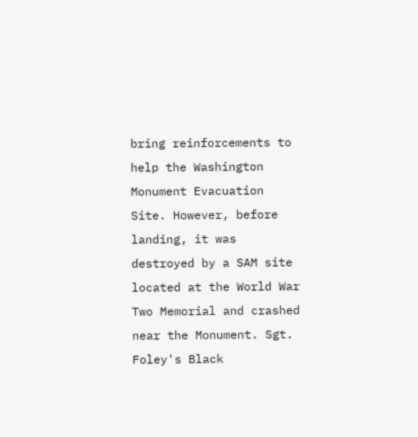bring reinforcements to help the Washington Monument Evacuation Site. However, before landing, it was destroyed by a SAM site located at the World War Two Memorial and crashed near the Monument. Sgt. Foley's Black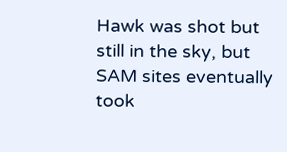Hawk was shot but still in the sky, but SAM sites eventually took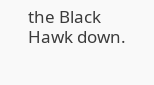the Black Hawk down.